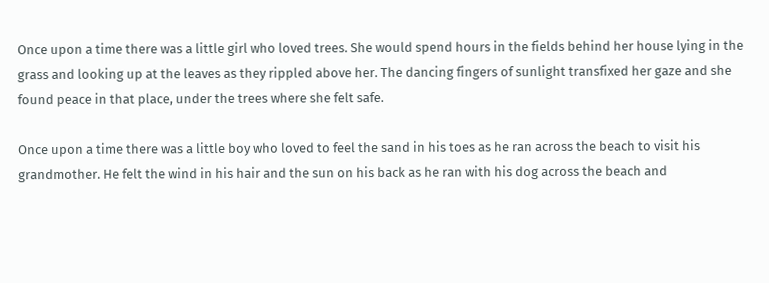Once upon a time there was a little girl who loved trees. She would spend hours in the fields behind her house lying in the grass and looking up at the leaves as they rippled above her. The dancing fingers of sunlight transfixed her gaze and she found peace in that place, under the trees where she felt safe.

Once upon a time there was a little boy who loved to feel the sand in his toes as he ran across the beach to visit his grandmother. He felt the wind in his hair and the sun on his back as he ran with his dog across the beach and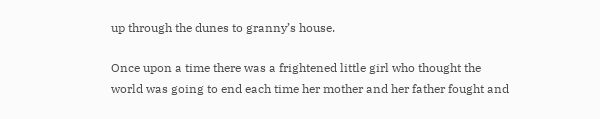up through the dunes to granny’s house.

Once upon a time there was a frightened little girl who thought the world was going to end each time her mother and her father fought and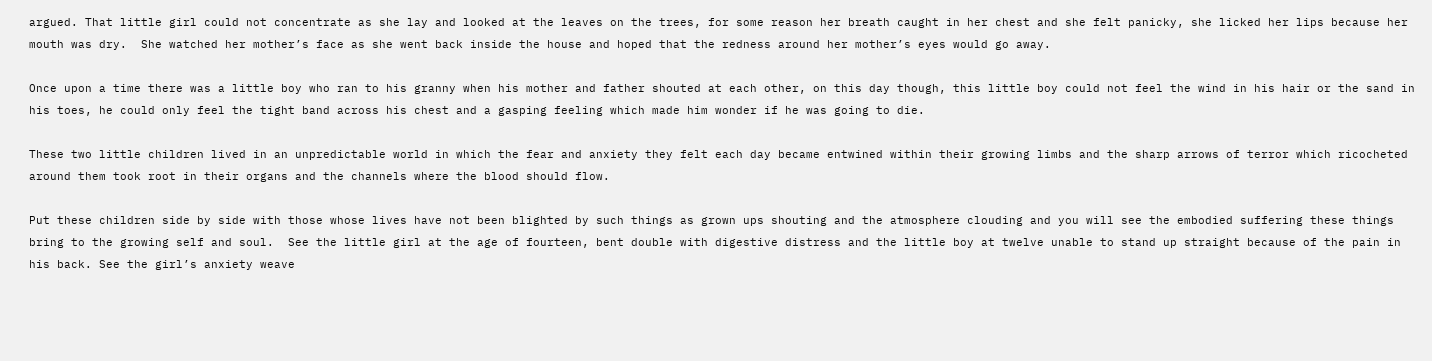argued. That little girl could not concentrate as she lay and looked at the leaves on the trees, for some reason her breath caught in her chest and she felt panicky, she licked her lips because her mouth was dry.  She watched her mother’s face as she went back inside the house and hoped that the redness around her mother’s eyes would go away.

Once upon a time there was a little boy who ran to his granny when his mother and father shouted at each other, on this day though, this little boy could not feel the wind in his hair or the sand in his toes, he could only feel the tight band across his chest and a gasping feeling which made him wonder if he was going to die.

These two little children lived in an unpredictable world in which the fear and anxiety they felt each day became entwined within their growing limbs and the sharp arrows of terror which ricocheted around them took root in their organs and the channels where the blood should flow.

Put these children side by side with those whose lives have not been blighted by such things as grown ups shouting and the atmosphere clouding and you will see the embodied suffering these things bring to the growing self and soul.  See the little girl at the age of fourteen, bent double with digestive distress and the little boy at twelve unable to stand up straight because of the pain in his back. See the girl’s anxiety weave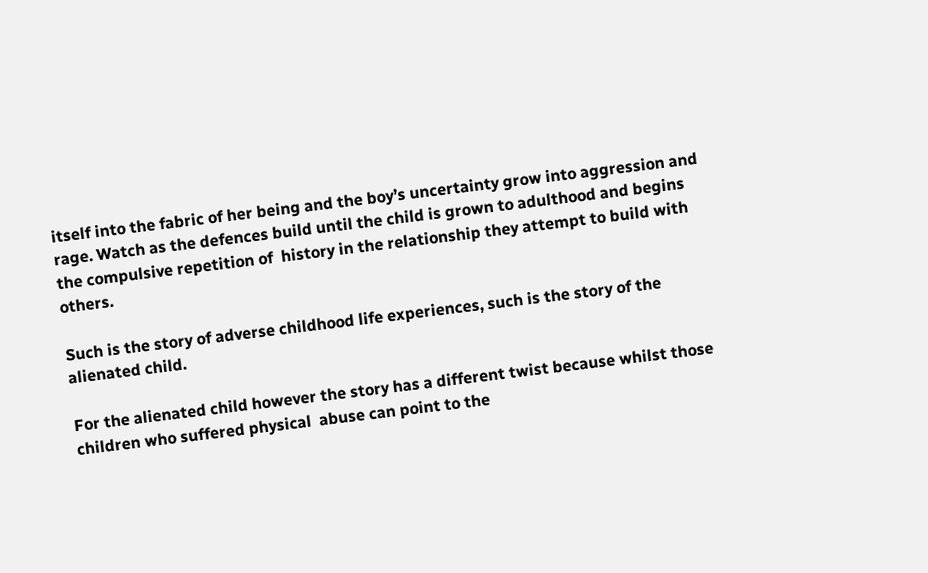itself into the fabric of her being and the boy’s uncertainty grow into aggression and rage. Watch as the defences build until the child is grown to adulthood and begins the compulsive repetition of  history in the relationship they attempt to build with others.

Such is the story of adverse childhood life experiences, such is the story of the alienated child.

For the alienated child however the story has a different twist because whilst those children who suffered physical  abuse can point to the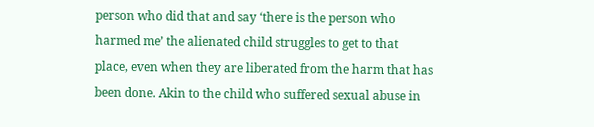person who did that and say ‘there is the person who harmed me’ the alienated child struggles to get to that place, even when they are liberated from the harm that has been done. Akin to the child who suffered sexual abuse in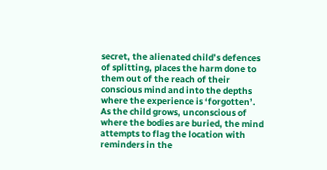secret, the alienated child’s defences of splitting, places the harm done to them out of the reach of their conscious mind and into the depths where the experience is ‘forgotten’.  As the child grows, unconscious of where the bodies are buried, the mind attempts to flag the location with reminders in the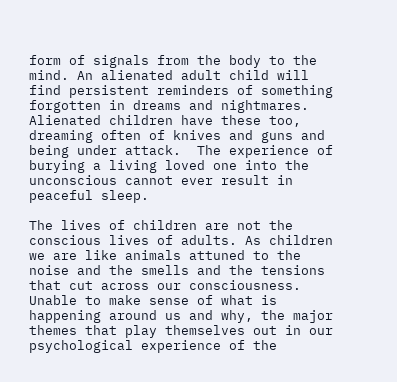form of signals from the body to the mind. An alienated adult child will find persistent reminders of something forgotten in dreams and nightmares. Alienated children have these too, dreaming often of knives and guns and being under attack.  The experience of burying a living loved one into the unconscious cannot ever result in peaceful sleep.

The lives of children are not the conscious lives of adults. As children we are like animals attuned to the noise and the smells and the tensions that cut across our consciousness.  Unable to make sense of what is happening around us and why, the major themes that play themselves out in our psychological experience of the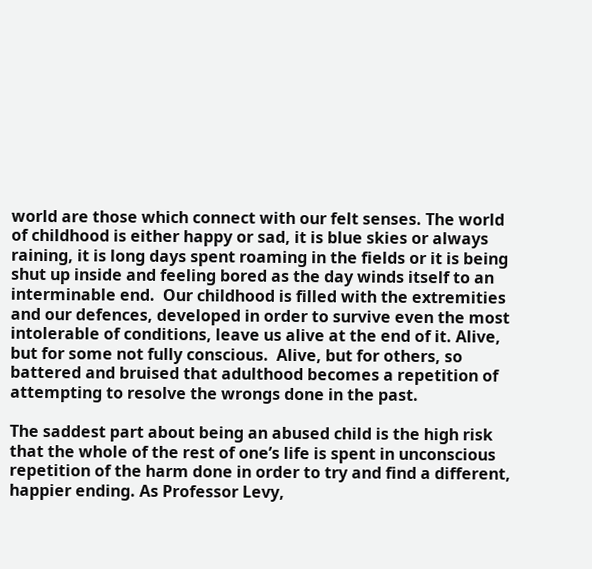world are those which connect with our felt senses. The world of childhood is either happy or sad, it is blue skies or always raining, it is long days spent roaming in the fields or it is being shut up inside and feeling bored as the day winds itself to an interminable end.  Our childhood is filled with the extremities and our defences, developed in order to survive even the most intolerable of conditions, leave us alive at the end of it. Alive, but for some not fully conscious.  Alive, but for others, so battered and bruised that adulthood becomes a repetition of attempting to resolve the wrongs done in the past.

The saddest part about being an abused child is the high risk that the whole of the rest of one’s life is spent in unconscious repetition of the harm done in order to try and find a different, happier ending. As Professor Levy,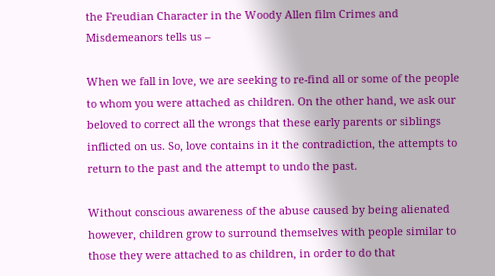the Freudian Character in the Woody Allen film Crimes and Misdemeanors tells us –

When we fall in love, we are seeking to re-find all or some of the people to whom you were attached as children. On the other hand, we ask our beloved to correct all the wrongs that these early parents or siblings inflicted on us. So, love contains in it the contradiction, the attempts to return to the past and the attempt to undo the past.

Without conscious awareness of the abuse caused by being alienated however, children grow to surround themselves with people similar to those they were attached to as children, in order to do that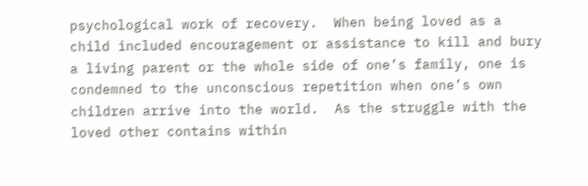psychological work of recovery.  When being loved as a child included encouragement or assistance to kill and bury a living parent or the whole side of one’s family, one is condemned to the unconscious repetition when one’s own children arrive into the world.  As the struggle with the loved other contains within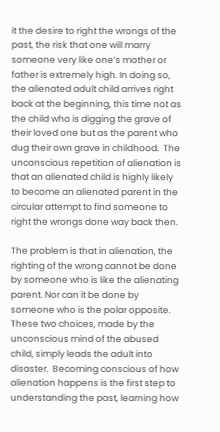it the desire to right the wrongs of the past, the risk that one will marry someone very like one’s mother or father is extremely high. In doing so, the alienated adult child arrives right back at the beginning, this time not as the child who is digging the grave of their loved one but as the parent who dug their own grave in childhood.  The unconscious repetition of alienation is that an alienated child is highly likely to become an alienated parent in the circular attempt to find someone to right the wrongs done way back then.

The problem is that in alienation, the righting of the wrong cannot be done by someone who is like the alienating parent. Nor can it be done by someone who is the polar opposite. These two choices, made by the unconscious mind of the abused child, simply leads the adult into disaster.  Becoming conscious of how alienation happens is the first step to understanding the past, learning how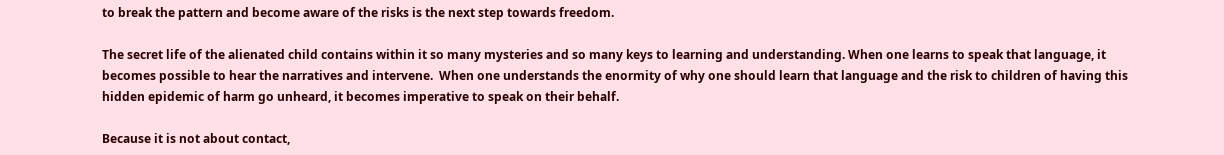to break the pattern and become aware of the risks is the next step towards freedom.

The secret life of the alienated child contains within it so many mysteries and so many keys to learning and understanding. When one learns to speak that language, it becomes possible to hear the narratives and intervene.  When one understands the enormity of why one should learn that language and the risk to children of having this hidden epidemic of harm go unheard, it becomes imperative to speak on their behalf.

Because it is not about contact,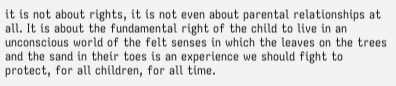it is not about rights, it is not even about parental relationships at all. It is about the fundamental right of the child to live in an unconscious world of the felt senses in which the leaves on the trees and the sand in their toes is an experience we should fight to protect, for all children, for all time.